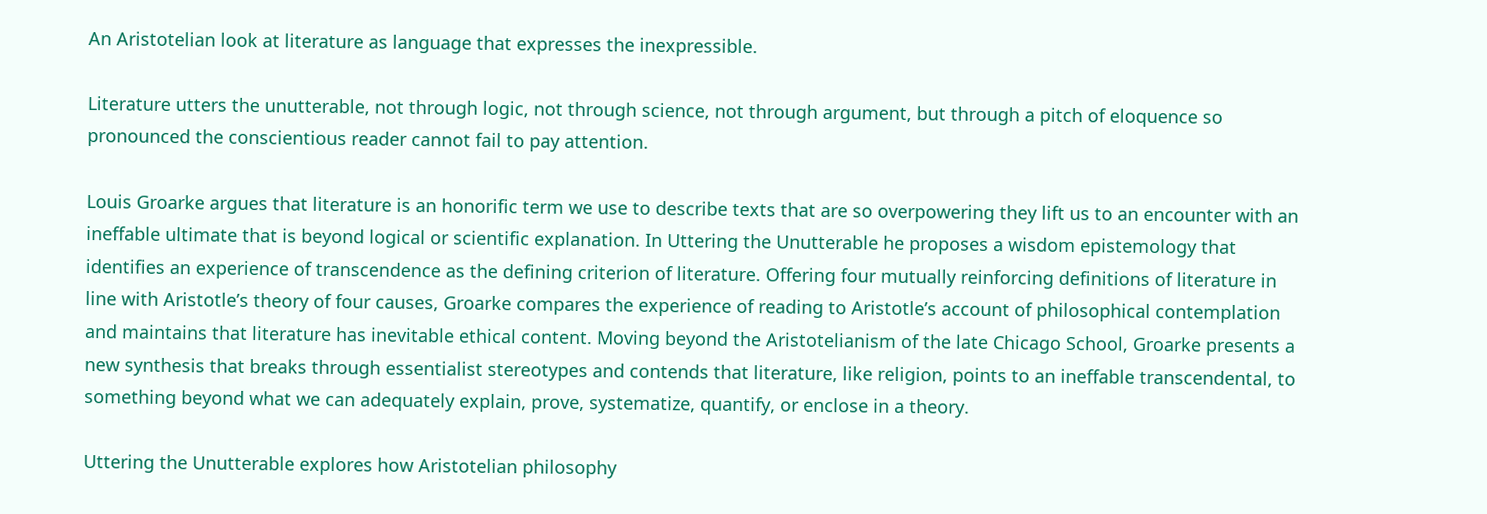An Aristotelian look at literature as language that expresses the inexpressible.

Literature utters the unutterable, not through logic, not through science, not through argument, but through a pitch of eloquence so pronounced the conscientious reader cannot fail to pay attention.

Louis Groarke argues that literature is an honorific term we use to describe texts that are so overpowering they lift us to an encounter with an ineffable ultimate that is beyond logical or scientific explanation. In Uttering the Unutterable he proposes a wisdom epistemology that identifies an experience of transcendence as the defining criterion of literature. Offering four mutually reinforcing definitions of literature in line with Aristotle’s theory of four causes, Groarke compares the experience of reading to Aristotle’s account of philosophical contemplation and maintains that literature has inevitable ethical content. Moving beyond the Aristotelianism of the late Chicago School, Groarke presents a new synthesis that breaks through essentialist stereotypes and contends that literature, like religion, points to an ineffable transcendental, to something beyond what we can adequately explain, prove, systematize, quantify, or enclose in a theory.

Uttering the Unutterable explores how Aristotelian philosophy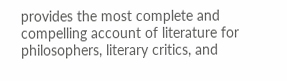provides the most complete and compelling account of literature for philosophers, literary critics, and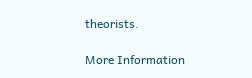theorists.

More Information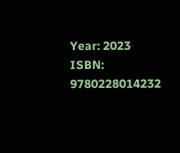Year: 2023
ISBN: 9780228014232